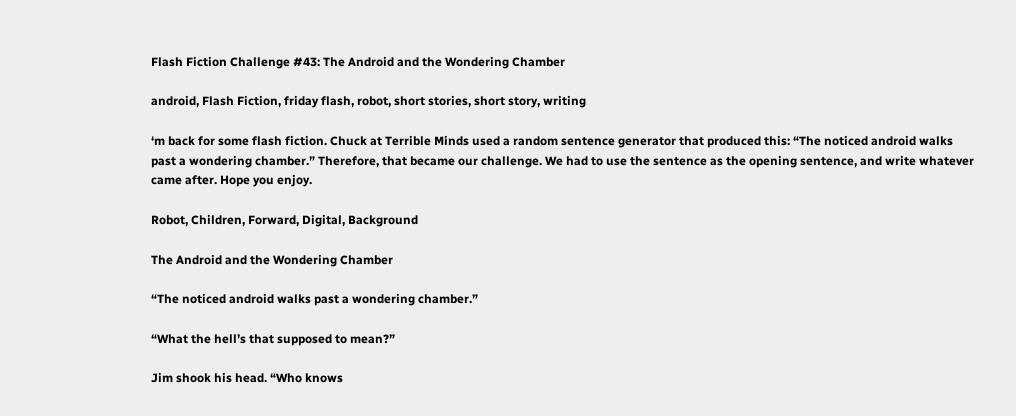Flash Fiction Challenge #43: The Android and the Wondering Chamber

android, Flash Fiction, friday flash, robot, short stories, short story, writing

‘m back for some flash fiction. Chuck at Terrible Minds used a random sentence generator that produced this: “The noticed android walks past a wondering chamber.” Therefore, that became our challenge. We had to use the sentence as the opening sentence, and write whatever came after. Hope you enjoy.

Robot, Children, Forward, Digital, Background

The Android and the Wondering Chamber

“The noticed android walks past a wondering chamber.”

“What the hell’s that supposed to mean?”

Jim shook his head. “Who knows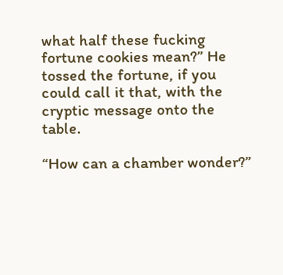what half these fucking fortune cookies mean?” He tossed the fortune, if you could call it that, with the cryptic message onto the table.

“How can a chamber wonder?”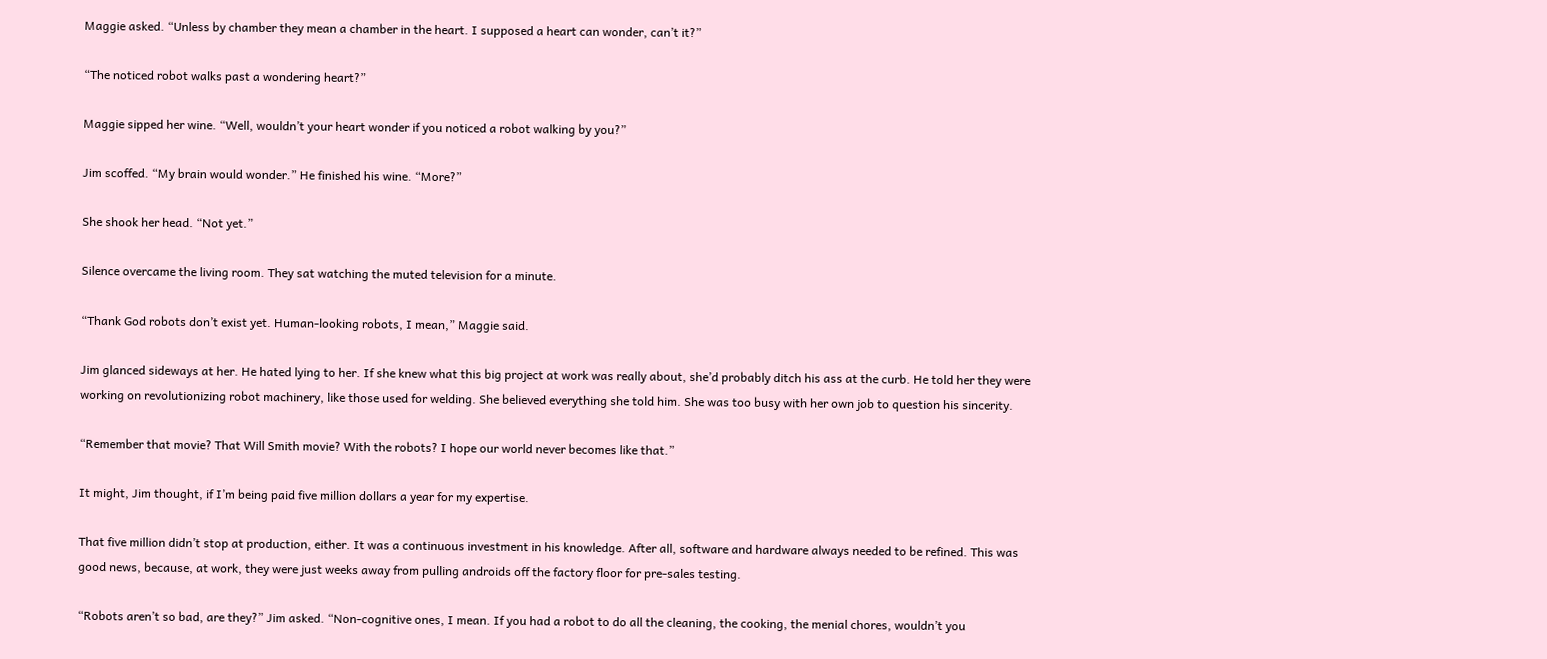Maggie asked. “Unless by chamber they mean a chamber in the heart. I supposed a heart can wonder, can’t it?”

“The noticed robot walks past a wondering heart?”

Maggie sipped her wine. “Well, wouldn’t your heart wonder if you noticed a robot walking by you?”

Jim scoffed. “My brain would wonder.” He finished his wine. “More?”

She shook her head. “Not yet.”

Silence overcame the living room. They sat watching the muted television for a minute.

“Thank God robots don’t exist yet. Human-looking robots, I mean,” Maggie said.

Jim glanced sideways at her. He hated lying to her. If she knew what this big project at work was really about, she’d probably ditch his ass at the curb. He told her they were working on revolutionizing robot machinery, like those used for welding. She believed everything she told him. She was too busy with her own job to question his sincerity.

“Remember that movie? That Will Smith movie? With the robots? I hope our world never becomes like that.”

It might, Jim thought, if I’m being paid five million dollars a year for my expertise.

That five million didn’t stop at production, either. It was a continuous investment in his knowledge. After all, software and hardware always needed to be refined. This was good news, because, at work, they were just weeks away from pulling androids off the factory floor for pre-sales testing.

“Robots aren’t so bad, are they?” Jim asked. “Non-cognitive ones, I mean. If you had a robot to do all the cleaning, the cooking, the menial chores, wouldn’t you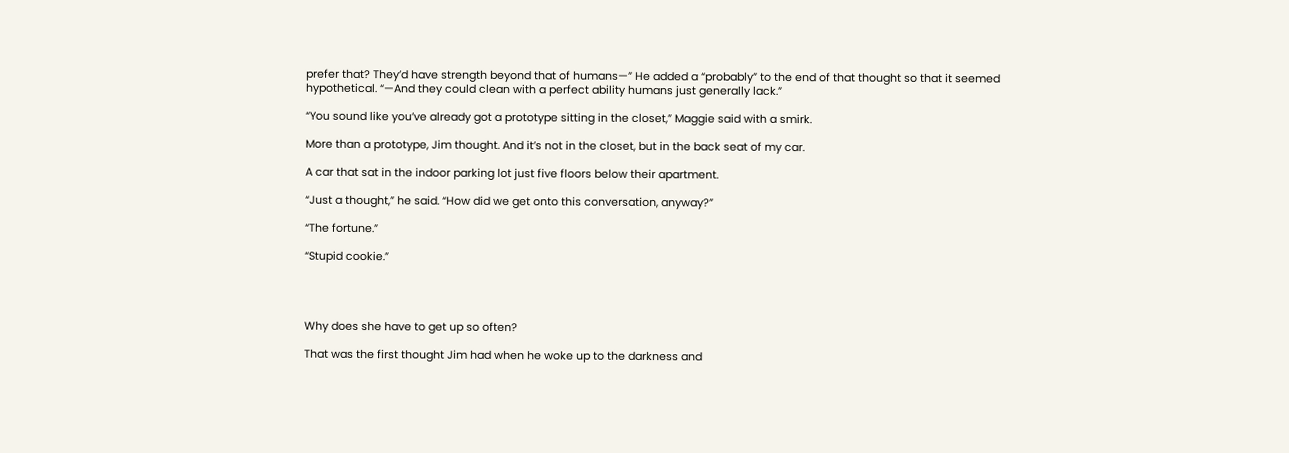prefer that? They’d have strength beyond that of humans—” He added a “probably” to the end of that thought so that it seemed hypothetical. “—And they could clean with a perfect ability humans just generally lack.”

“You sound like you’ve already got a prototype sitting in the closet,” Maggie said with a smirk.

More than a prototype, Jim thought. And it’s not in the closet, but in the back seat of my car.

A car that sat in the indoor parking lot just five floors below their apartment.

“Just a thought,” he said. “How did we get onto this conversation, anyway?”

“The fortune.”

“Stupid cookie.”




Why does she have to get up so often?

That was the first thought Jim had when he woke up to the darkness and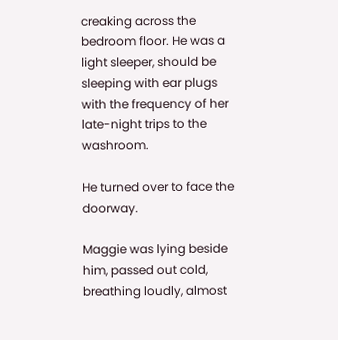creaking across the bedroom floor. He was a light sleeper, should be sleeping with ear plugs with the frequency of her late-night trips to the washroom.

He turned over to face the doorway.

Maggie was lying beside him, passed out cold, breathing loudly, almost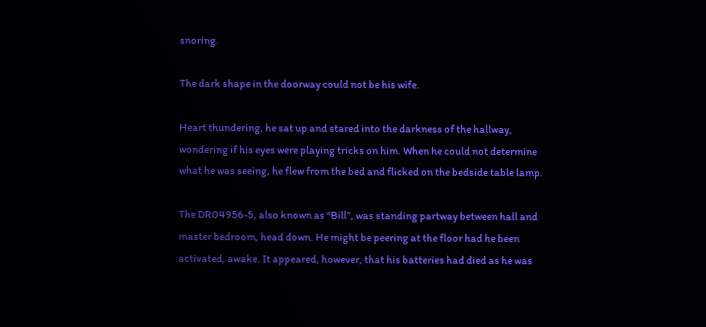snoring.

The dark shape in the doorway could not be his wife.

Heart thundering, he sat up and stared into the darkness of the hallway, wondering if his eyes were playing tricks on him. When he could not determine what he was seeing, he flew from the bed and flicked on the bedside table lamp.

The DR04956-5, also known as “Bill”, was standing partway between hall and master bedroom, head down. He might be peering at the floor had he been activated, awake. It appeared, however, that his batteries had died as he was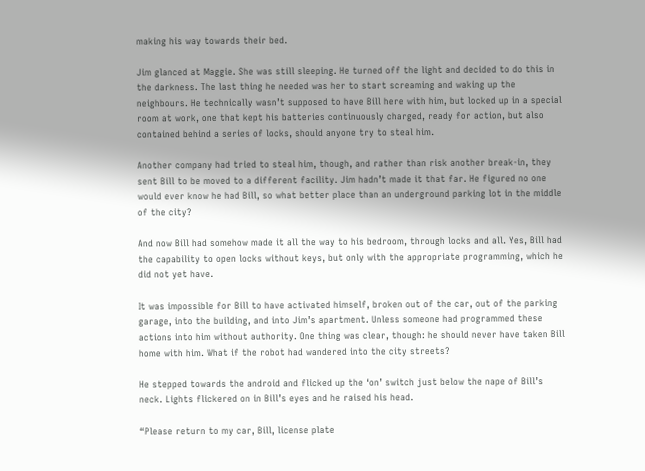making his way towards their bed.

Jim glanced at Maggie. She was still sleeping. He turned off the light and decided to do this in the darkness. The last thing he needed was her to start screaming and waking up the neighbours. He technically wasn’t supposed to have Bill here with him, but locked up in a special room at work, one that kept his batteries continuously charged, ready for action, but also contained behind a series of locks, should anyone try to steal him.

Another company had tried to steal him, though, and rather than risk another break-in, they sent Bill to be moved to a different facility. Jim hadn’t made it that far. He figured no one would ever know he had Bill, so what better place than an underground parking lot in the middle of the city?

And now Bill had somehow made it all the way to his bedroom, through locks and all. Yes, Bill had the capability to open locks without keys, but only with the appropriate programming, which he did not yet have.

It was impossible for Bill to have activated himself, broken out of the car, out of the parking garage, into the building, and into Jim’s apartment. Unless someone had programmed these actions into him without authority. One thing was clear, though: he should never have taken Bill home with him. What if the robot had wandered into the city streets?

He stepped towards the android and flicked up the ‘on’ switch just below the nape of Bill’s neck. Lights flickered on in Bill’s eyes and he raised his head.

“Please return to my car, Bill, license plate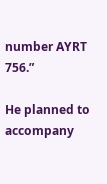number AYRT 756.”

He planned to accompany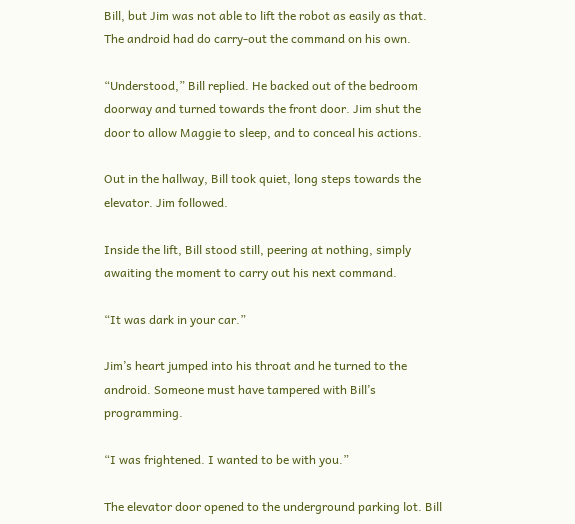Bill, but Jim was not able to lift the robot as easily as that. The android had do carry-out the command on his own.

“Understood,” Bill replied. He backed out of the bedroom doorway and turned towards the front door. Jim shut the door to allow Maggie to sleep, and to conceal his actions.

Out in the hallway, Bill took quiet, long steps towards the elevator. Jim followed.

Inside the lift, Bill stood still, peering at nothing, simply awaiting the moment to carry out his next command.

“It was dark in your car.”

Jim’s heart jumped into his throat and he turned to the android. Someone must have tampered with Bill’s programming.

“I was frightened. I wanted to be with you.”

The elevator door opened to the underground parking lot. Bill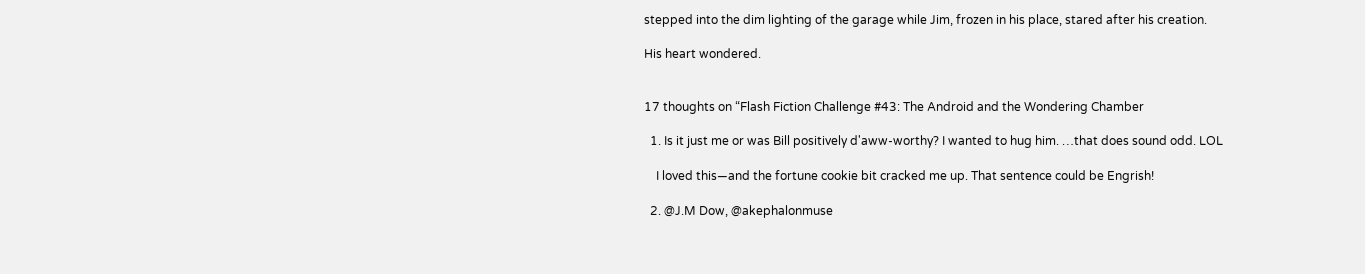stepped into the dim lighting of the garage while Jim, frozen in his place, stared after his creation.

His heart wondered.


17 thoughts on “Flash Fiction Challenge #43: The Android and the Wondering Chamber

  1. Is it just me or was Bill positively d'aww-worthy? I wanted to hug him. …that does sound odd. LOL

    I loved this—and the fortune cookie bit cracked me up. That sentence could be Engrish!

  2. @J.M Dow, @akephalonmuse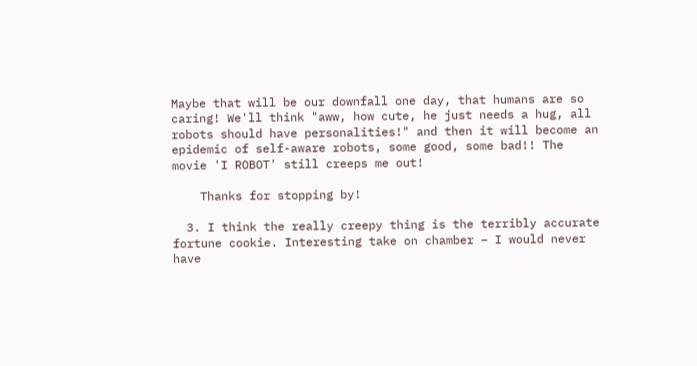Maybe that will be our downfall one day, that humans are so caring! We'll think "aww, how cute, he just needs a hug, all robots should have personalities!" and then it will become an epidemic of self-aware robots, some good, some bad!! The movie 'I ROBOT' still creeps me out!

    Thanks for stopping by!

  3. I think the really creepy thing is the terribly accurate fortune cookie. Interesting take on chamber – I would never have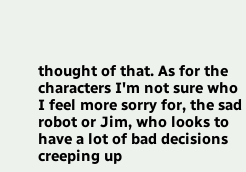thought of that. As for the characters I'm not sure who I feel more sorry for, the sad robot or Jim, who looks to have a lot of bad decisions creeping up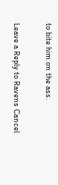to bite him on the ass.

Leave a Reply to Ravens Cancel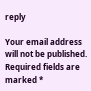reply

Your email address will not be published. Required fields are marked *